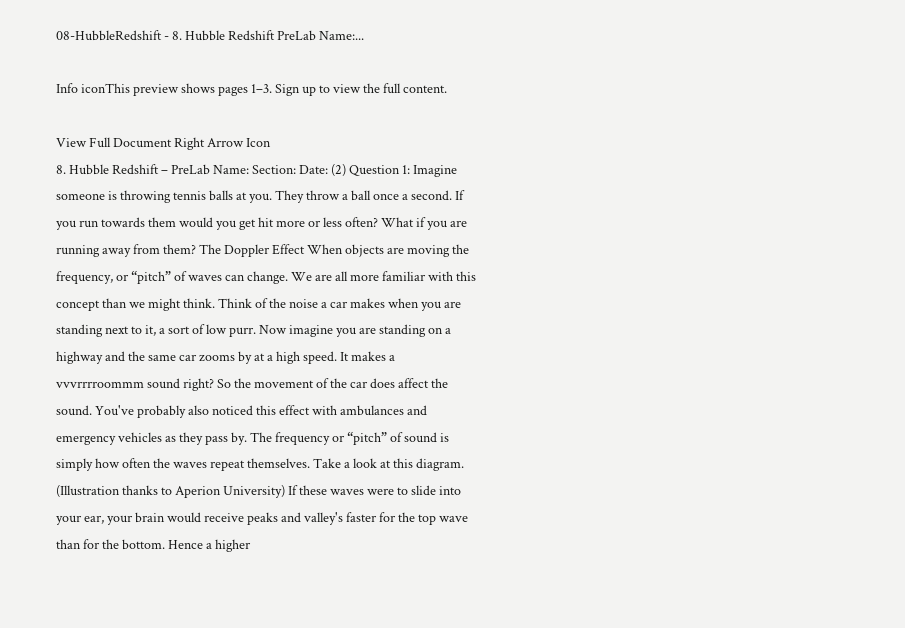08-HubbleRedshift - 8. Hubble Redshift PreLab Name:...

Info iconThis preview shows pages 1–3. Sign up to view the full content.

View Full Document Right Arrow Icon
8. Hubble Redshift – PreLab Name: Section: Date: (2) Question 1: Imagine someone is throwing tennis balls at you. They throw a ball once a second. If you run towards them would you get hit more or less often? What if you are running away from them? The Doppler Effect When objects are moving the frequency, or “pitch” of waves can change. We are all more familiar with this concept than we might think. Think of the noise a car makes when you are standing next to it, a sort of low purr. Now imagine you are standing on a highway and the same car zooms by at a high speed. It makes a vvvrrrroommm sound right? So the movement of the car does affect the sound. You've probably also noticed this effect with ambulances and emergency vehicles as they pass by. The frequency or “pitch” of sound is simply how often the waves repeat themselves. Take a look at this diagram. (Illustration thanks to Aperion University) If these waves were to slide into your ear, your brain would receive peaks and valley's faster for the top wave than for the bottom. Hence a higher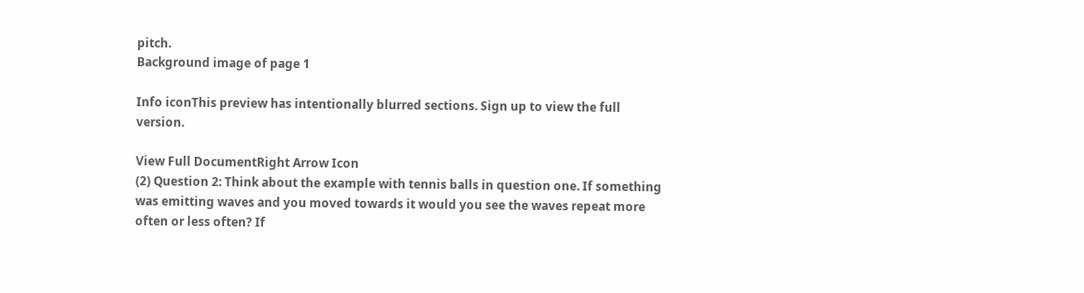pitch.
Background image of page 1

Info iconThis preview has intentionally blurred sections. Sign up to view the full version.

View Full DocumentRight Arrow Icon
(2) Question 2: Think about the example with tennis balls in question one. If something was emitting waves and you moved towards it would you see the waves repeat more often or less often? If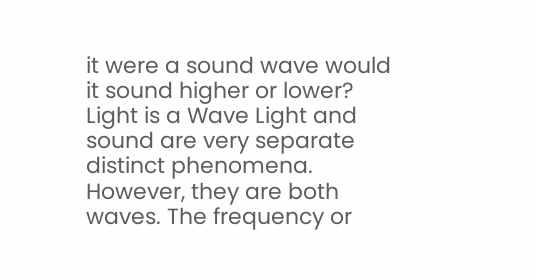it were a sound wave would it sound higher or lower? Light is a Wave Light and sound are very separate distinct phenomena. However, they are both waves. The frequency or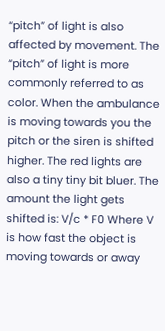“pitch” of light is also affected by movement. The “pitch” of light is more commonly referred to as color. When the ambulance is moving towards you the pitch or the siren is shifted higher. The red lights are also a tiny tiny bit bluer. The amount the light gets shifted is: V/c * F0 Where V is how fast the object is moving towards or away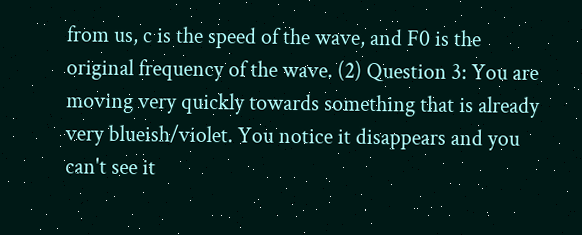from us, c is the speed of the wave, and F0 is the original frequency of the wave. (2) Question 3: You are moving very quickly towards something that is already very blueish/violet. You notice it disappears and you can't see it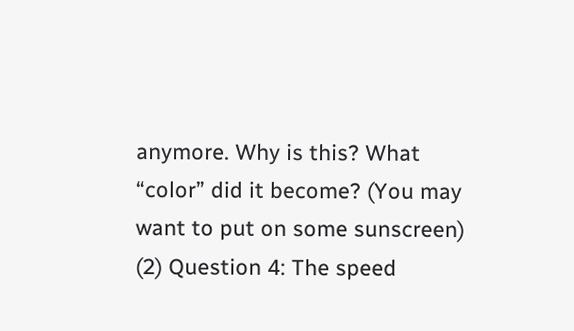anymore. Why is this? What “color” did it become? (You may want to put on some sunscreen) (2) Question 4: The speed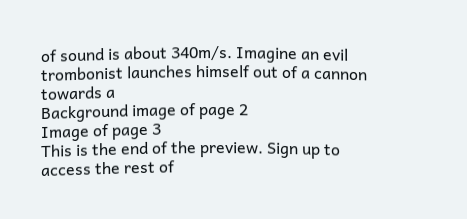of sound is about 340m/s. Imagine an evil trombonist launches himself out of a cannon towards a
Background image of page 2
Image of page 3
This is the end of the preview. Sign up to access the rest of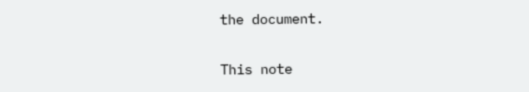the document.

This note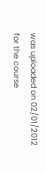was uploaded on 02/01/2012 for the course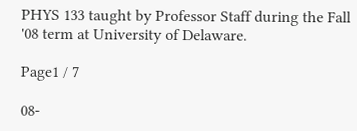PHYS 133 taught by Professor Staff during the Fall '08 term at University of Delaware.

Page1 / 7

08-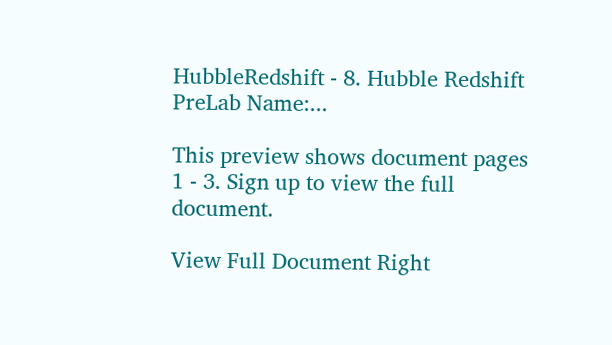HubbleRedshift - 8. Hubble Redshift PreLab Name:...

This preview shows document pages 1 - 3. Sign up to view the full document.

View Full Document Right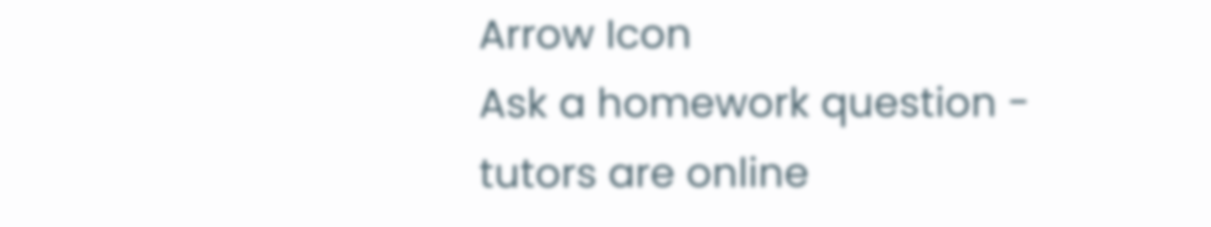Arrow Icon
Ask a homework question - tutors are online